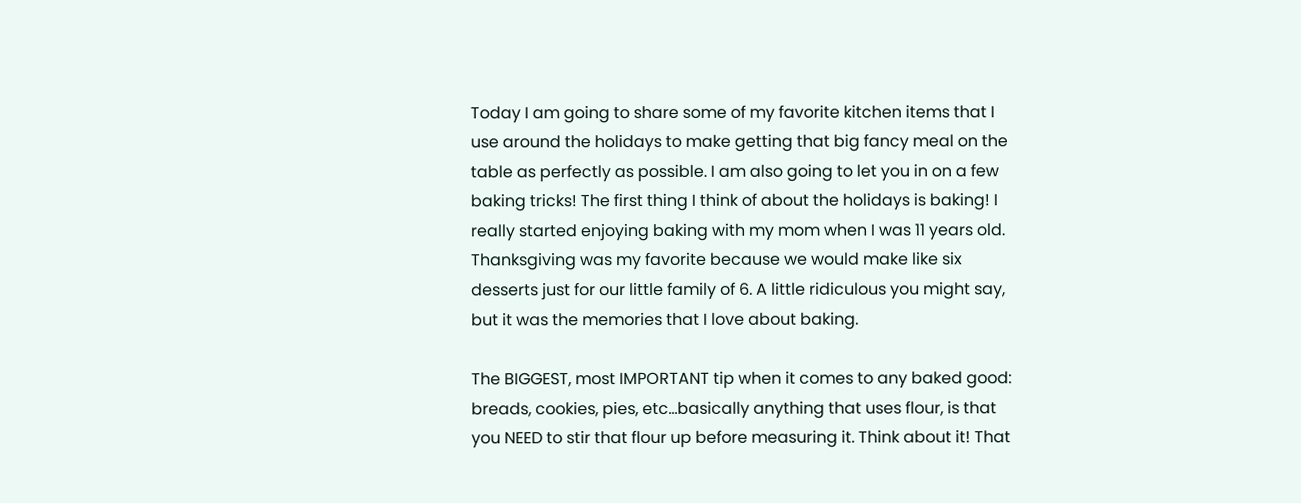Today I am going to share some of my favorite kitchen items that I use around the holidays to make getting that big fancy meal on the table as perfectly as possible. I am also going to let you in on a few baking tricks! The first thing I think of about the holidays is baking! I really started enjoying baking with my mom when I was 11 years old. Thanksgiving was my favorite because we would make like six desserts just for our little family of 6. A little ridiculous you might say, but it was the memories that I love about baking.

The BIGGEST, most IMPORTANT tip when it comes to any baked good: breads, cookies, pies, etc…basically anything that uses flour, is that you NEED to stir that flour up before measuring it. Think about it! That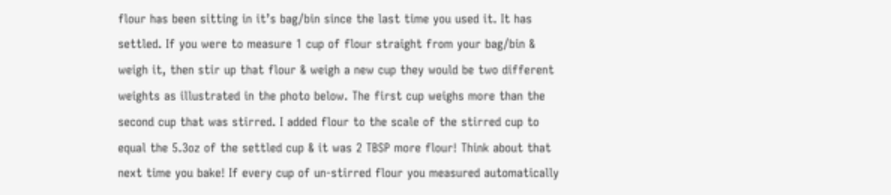flour has been sitting in it’s bag/bin since the last time you used it. It has settled. If you were to measure 1 cup of flour straight from your bag/bin & weigh it, then stir up that flour & weigh a new cup they would be two different weights as illustrated in the photo below. The first cup weighs more than the second cup that was stirred. I added flour to the scale of the stirred cup to equal the 5.3oz of the settled cup & it was 2 TBSP more flour! Think about that next time you bake! If every cup of un-stirred flour you measured automatically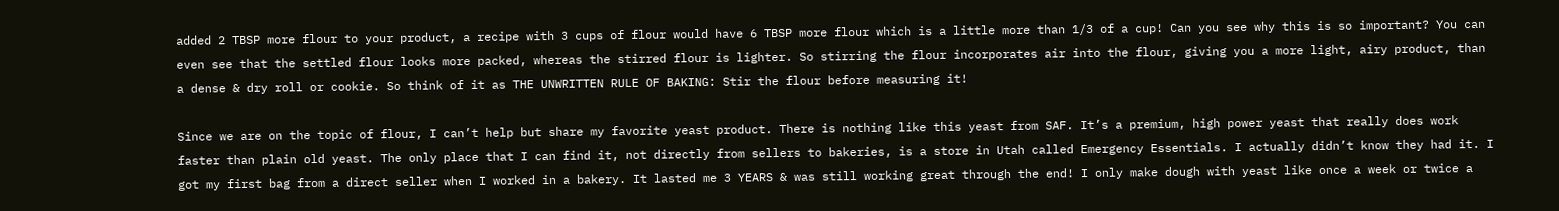added 2 TBSP more flour to your product, a recipe with 3 cups of flour would have 6 TBSP more flour which is a little more than 1/3 of a cup! Can you see why this is so important? You can even see that the settled flour looks more packed, whereas the stirred flour is lighter. So stirring the flour incorporates air into the flour, giving you a more light, airy product, than a dense & dry roll or cookie. So think of it as THE UNWRITTEN RULE OF BAKING: Stir the flour before measuring it!

Since we are on the topic of flour, I can’t help but share my favorite yeast product. There is nothing like this yeast from SAF. It’s a premium, high power yeast that really does work faster than plain old yeast. The only place that I can find it, not directly from sellers to bakeries, is a store in Utah called Emergency Essentials. I actually didn’t know they had it. I got my first bag from a direct seller when I worked in a bakery. It lasted me 3 YEARS & was still working great through the end! I only make dough with yeast like once a week or twice a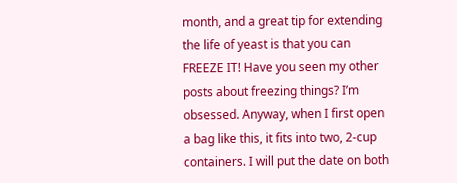month, and a great tip for extending the life of yeast is that you can FREEZE IT! Have you seen my other posts about freezing things? I’m obsessed. Anyway, when I first open a bag like this, it fits into two, 2-cup containers. I will put the date on both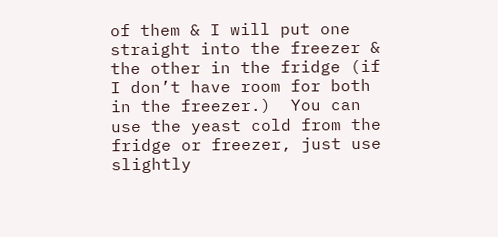of them & I will put one straight into the freezer & the other in the fridge (if I don’t have room for both in the freezer.)  You can use the yeast cold from the fridge or freezer, just use slightly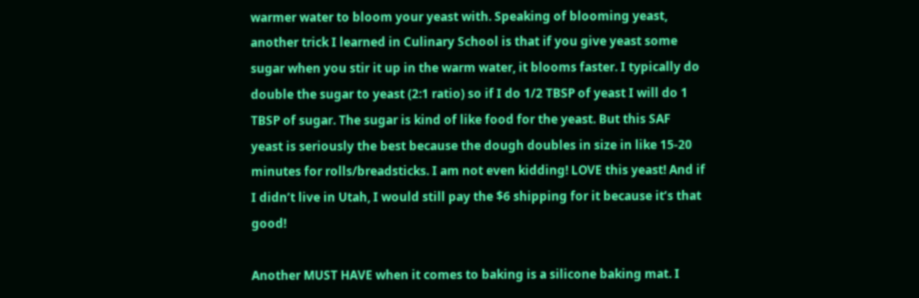warmer water to bloom your yeast with. Speaking of blooming yeast, another trick I learned in Culinary School is that if you give yeast some sugar when you stir it up in the warm water, it blooms faster. I typically do double the sugar to yeast (2:1 ratio) so if I do 1/2 TBSP of yeast I will do 1 TBSP of sugar. The sugar is kind of like food for the yeast. But this SAF yeast is seriously the best because the dough doubles in size in like 15-20 minutes for rolls/breadsticks. I am not even kidding! LOVE this yeast! And if I didn’t live in Utah, I would still pay the $6 shipping for it because it’s that good!

Another MUST HAVE when it comes to baking is a silicone baking mat. I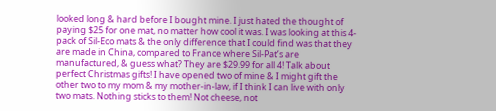looked long & hard before I bought mine. I just hated the thought of paying $25 for one mat, no matter how cool it was. I was looking at this 4-pack of Sil-Eco mats & the only difference that I could find was that they are made in China, compared to France where Sil-Pat’s are manufactured, & guess what? They are $29.99 for all 4! Talk about perfect Christmas gifts! I have opened two of mine & I might gift the other two to my mom & my mother-in-law, if I think I can live with only two mats. Nothing sticks to them! Not cheese, not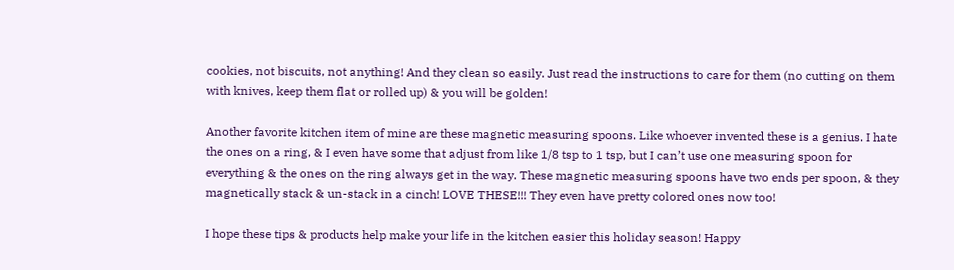cookies, not biscuits, not anything! And they clean so easily. Just read the instructions to care for them (no cutting on them with knives, keep them flat or rolled up) & you will be golden!

Another favorite kitchen item of mine are these magnetic measuring spoons. Like whoever invented these is a genius. I hate the ones on a ring, & I even have some that adjust from like 1/8 tsp to 1 tsp, but I can’t use one measuring spoon for everything & the ones on the ring always get in the way. These magnetic measuring spoons have two ends per spoon, & they magnetically stack & un-stack in a cinch! LOVE THESE!!! They even have pretty colored ones now too!

I hope these tips & products help make your life in the kitchen easier this holiday season! Happy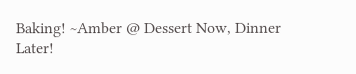Baking! ~Amber @ Dessert Now, Dinner Later!